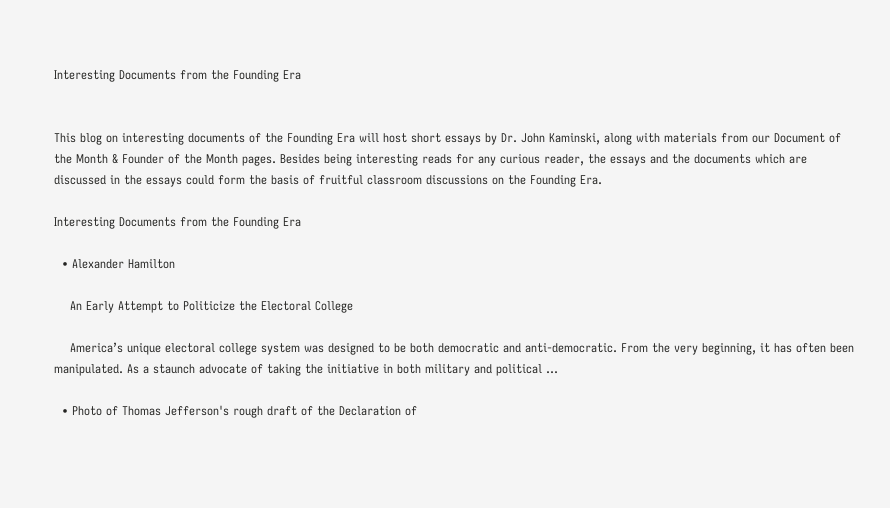Interesting Documents from the Founding Era


This blog on interesting documents of the Founding Era will host short essays by Dr. John Kaminski, along with materials from our Document of the Month & Founder of the Month pages. Besides being interesting reads for any curious reader, the essays and the documents which are discussed in the essays could form the basis of fruitful classroom discussions on the Founding Era.

Interesting Documents from the Founding Era

  • Alexander Hamilton

    An Early Attempt to Politicize the Electoral College

    America’s unique electoral college system was designed to be both democratic and anti-democratic. From the very beginning, it has often been manipulated. As a staunch advocate of taking the initiative in both military and political …

  • Photo of Thomas Jefferson's rough draft of the Declaration of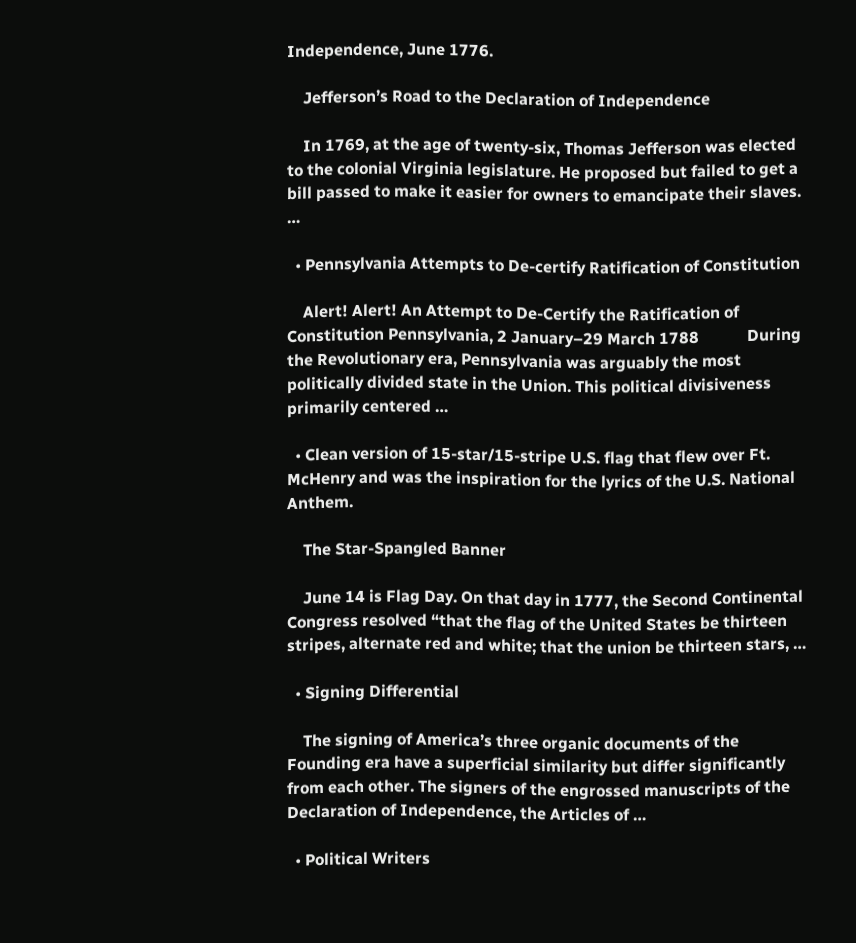Independence, June 1776.

    Jefferson’s Road to the Declaration of Independence

    In 1769, at the age of twenty-six, Thomas Jefferson was elected to the colonial Virginia legislature. He proposed but failed to get a bill passed to make it easier for owners to emancipate their slaves. …

  • Pennsylvania Attempts to De-certify Ratification of Constitution

    Alert! Alert! An Attempt to De-Certify the Ratification of Constitution Pennsylvania, 2 January–29 March 1788            During the Revolutionary era, Pennsylvania was arguably the most politically divided state in the Union. This political divisiveness primarily centered …

  • Clean version of 15-star/15-stripe U.S. flag that flew over Ft. McHenry and was the inspiration for the lyrics of the U.S. National Anthem.

    The Star-Spangled Banner

    June 14 is Flag Day. On that day in 1777, the Second Continental Congress resolved “that the flag of the United States be thirteen stripes, alternate red and white; that the union be thirteen stars, …

  • Signing Differential

    The signing of America’s three organic documents of the Founding era have a superficial similarity but differ significantly from each other. The signers of the engrossed manuscripts of the Declaration of Independence, the Articles of …

  • Political Writers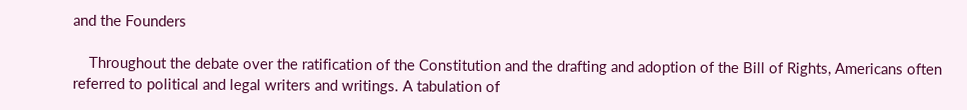and the Founders

    Throughout the debate over the ratification of the Constitution and the drafting and adoption of the Bill of Rights, Americans often referred to political and legal writers and writings. A tabulation of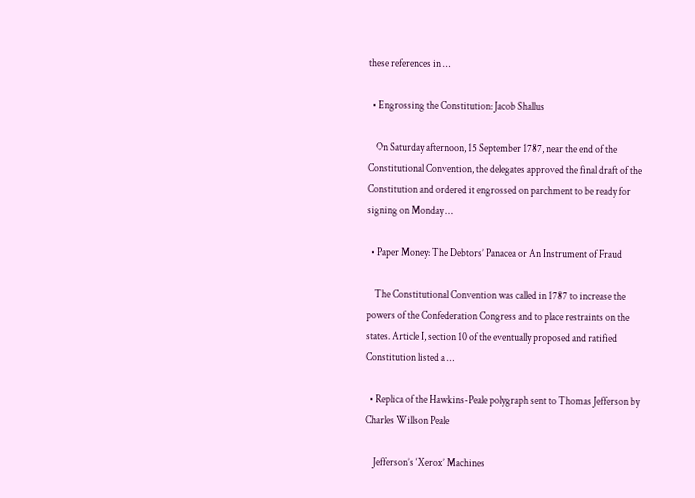these references in …

  • Engrossing the Constitution: Jacob Shallus

    On Saturday afternoon, 15 September 1787, near the end of the Constitutional Convention, the delegates approved the final draft of the Constitution and ordered it engrossed on parchment to be ready for signing on Monday …

  • Paper Money: The Debtors’ Panacea or An Instrument of Fraud

    The Constitutional Convention was called in 1787 to increase the powers of the Confederation Congress and to place restraints on the states. Article I, section 10 of the eventually proposed and ratified Constitution listed a …

  • Replica of the Hawkins-Peale polygraph sent to Thomas Jefferson by Charles Willson Peale

    Jefferson’s ‘Xerox’ Machines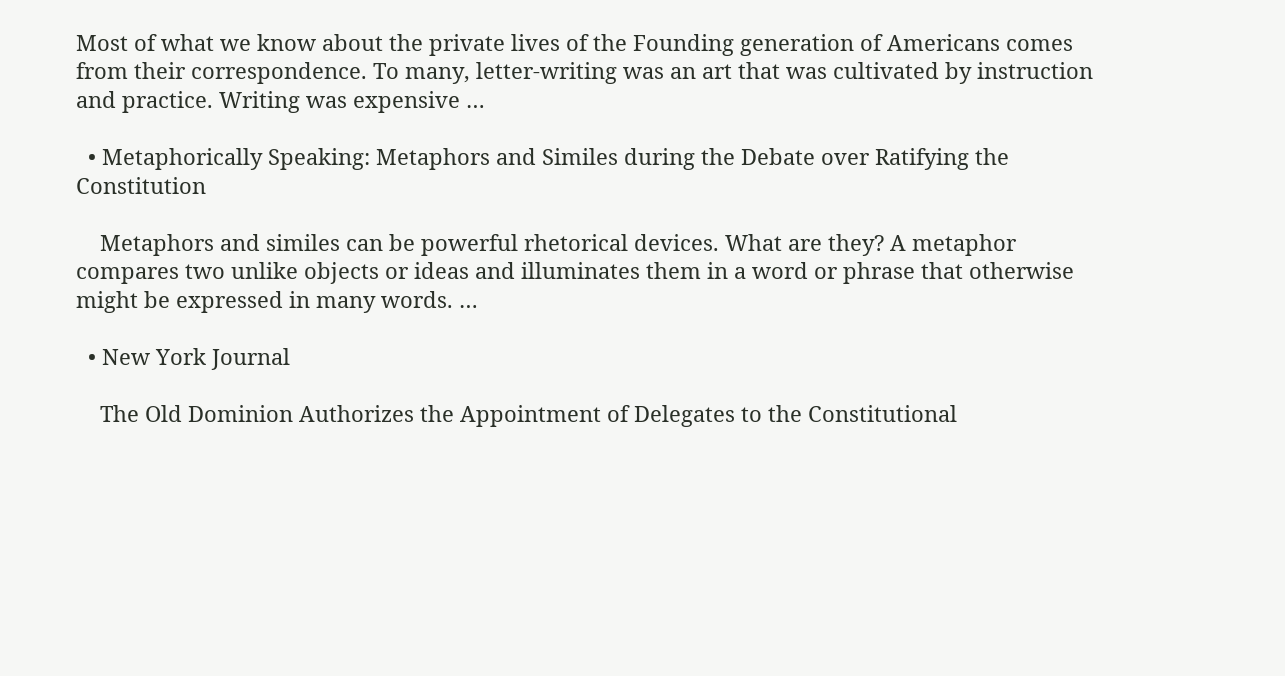Most of what we know about the private lives of the Founding generation of Americans comes from their correspondence. To many, letter-writing was an art that was cultivated by instruction and practice. Writing was expensive …

  • Metaphorically Speaking: Metaphors and Similes during the Debate over Ratifying the Constitution

    Metaphors and similes can be powerful rhetorical devices. What are they? A metaphor compares two unlike objects or ideas and illuminates them in a word or phrase that otherwise might be expressed in many words. …

  • New York Journal

    The Old Dominion Authorizes the Appointment of Delegates to the Constitutional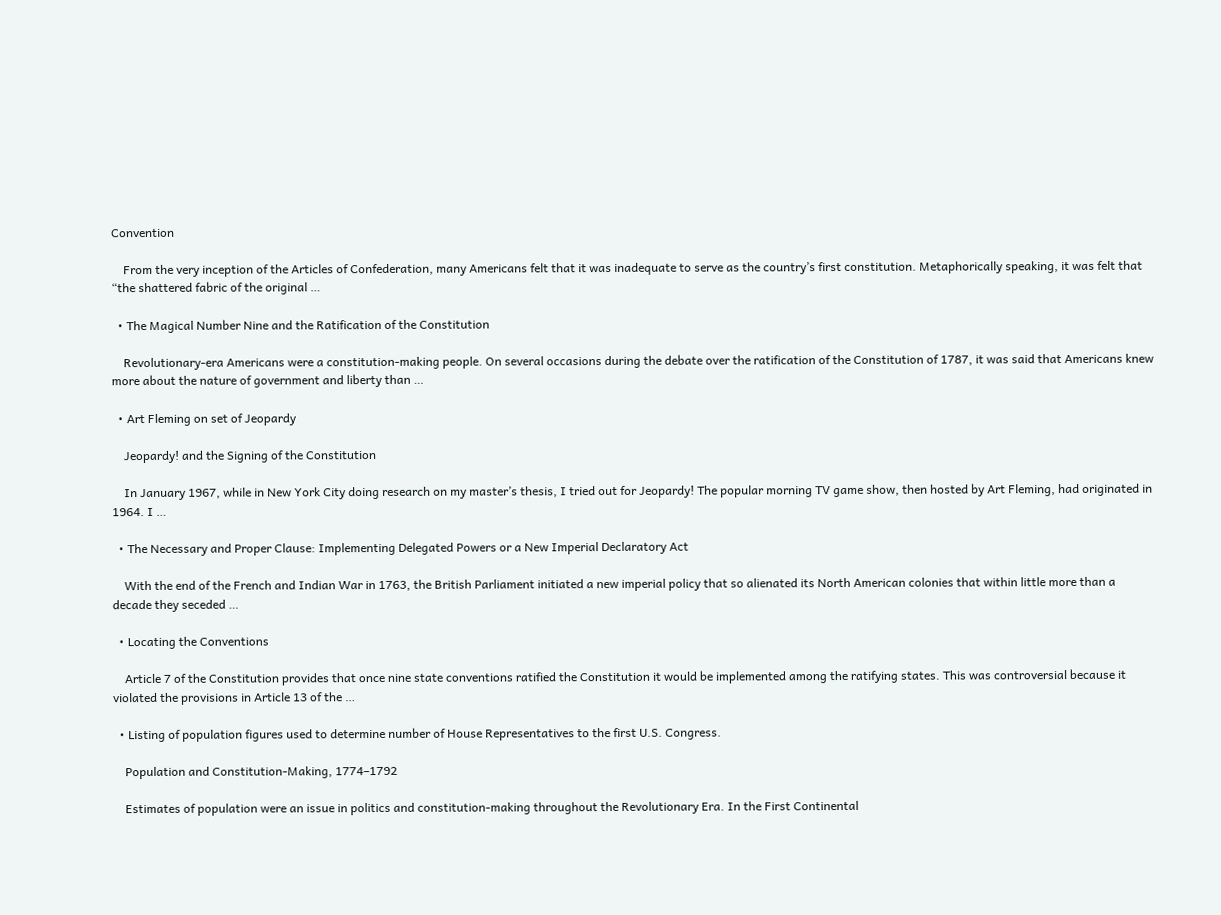Convention

    From the very inception of the Articles of Confederation, many Americans felt that it was inadequate to serve as the country’s first constitution. Metaphorically speaking, it was felt that “the shattered fabric of the original …

  • The Magical Number Nine and the Ratification of the Constitution

    Revolutionary-era Americans were a constitution-making people. On several occasions during the debate over the ratification of the Constitution of 1787, it was said that Americans knew more about the nature of government and liberty than …

  • Art Fleming on set of Jeopardy

    Jeopardy! and the Signing of the Constitution

    In January 1967, while in New York City doing research on my master’s thesis, I tried out for Jeopardy! The popular morning TV game show, then hosted by Art Fleming, had originated in 1964. I …

  • The Necessary and Proper Clause: Implementing Delegated Powers or a New Imperial Declaratory Act

    With the end of the French and Indian War in 1763, the British Parliament initiated a new imperial policy that so alienated its North American colonies that within little more than a decade they seceded …

  • Locating the Conventions

    Article 7 of the Constitution provides that once nine state conventions ratified the Constitution it would be implemented among the ratifying states. This was controversial because it violated the provisions in Article 13 of the …

  • Listing of population figures used to determine number of House Representatives to the first U.S. Congress.

    Population and Constitution-Making, 1774–1792

    Estimates of population were an issue in politics and constitution-making throughout the Revolutionary Era. In the First Continental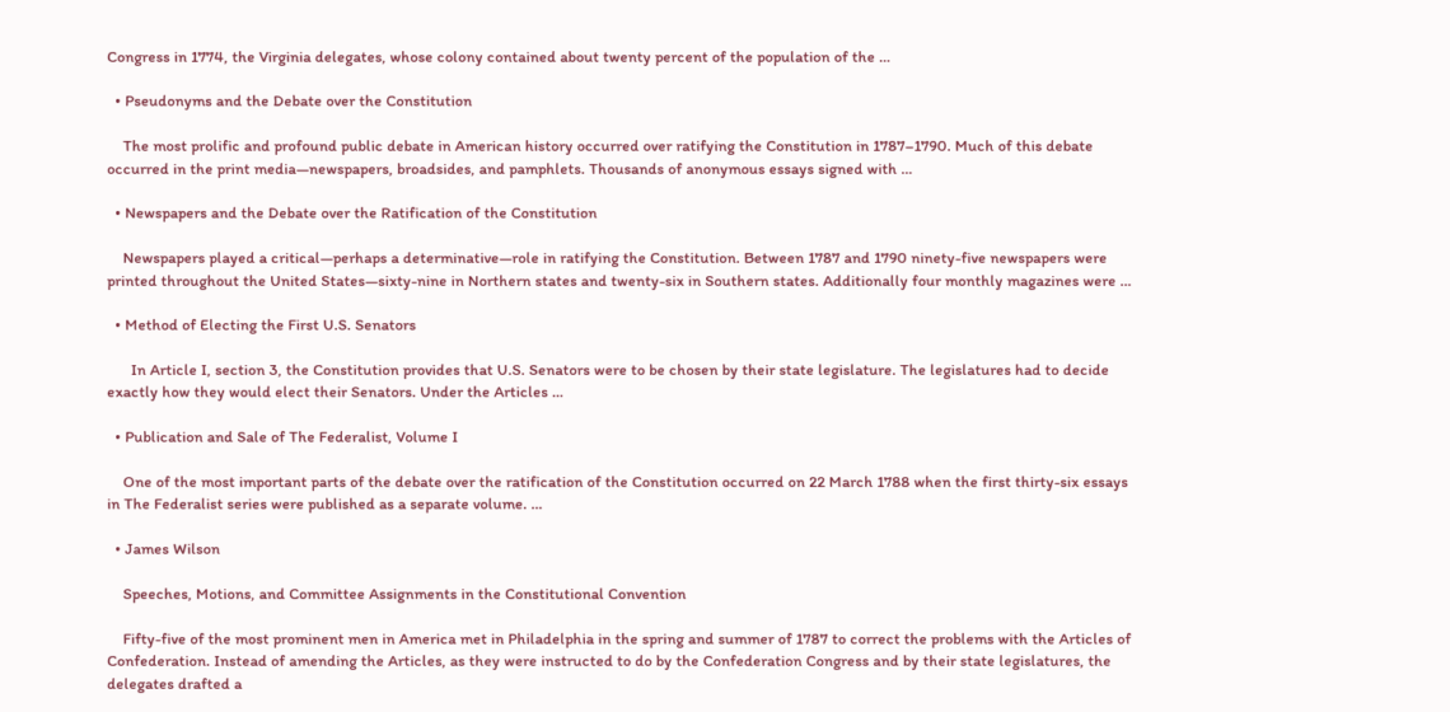Congress in 1774, the Virginia delegates, whose colony contained about twenty percent of the population of the …

  • Pseudonyms and the Debate over the Constitution

    The most prolific and profound public debate in American history occurred over ratifying the Constitution in 1787–1790. Much of this debate occurred in the print media—newspapers, broadsides, and pamphlets. Thousands of anonymous essays signed with …

  • Newspapers and the Debate over the Ratification of the Constitution

    Newspapers played a critical—perhaps a determinative—role in ratifying the Constitution. Between 1787 and 1790 ninety-five newspapers were printed throughout the United States—sixty-nine in Northern states and twenty-six in Southern states. Additionally four monthly magazines were …

  • Method of Electing the First U.S. Senators

      In Article I, section 3, the Constitution provides that U.S. Senators were to be chosen by their state legislature. The legislatures had to decide exactly how they would elect their Senators. Under the Articles …

  • Publication and Sale of The Federalist, Volume I

    One of the most important parts of the debate over the ratification of the Constitution occurred on 22 March 1788 when the first thirty-six essays in The Federalist series were published as a separate volume. …

  • James Wilson

    Speeches, Motions, and Committee Assignments in the Constitutional Convention

    Fifty-five of the most prominent men in America met in Philadelphia in the spring and summer of 1787 to correct the problems with the Articles of Confederation. Instead of amending the Articles, as they were instructed to do by the Confederation Congress and by their state legislatures, the delegates drafted a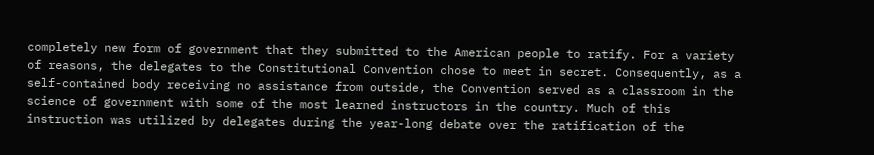completely new form of government that they submitted to the American people to ratify. For a variety of reasons, the delegates to the Constitutional Convention chose to meet in secret. Consequently, as a self-contained body receiving no assistance from outside, the Convention served as a classroom in the science of government with some of the most learned instructors in the country. Much of this instruction was utilized by delegates during the year-long debate over the ratification of the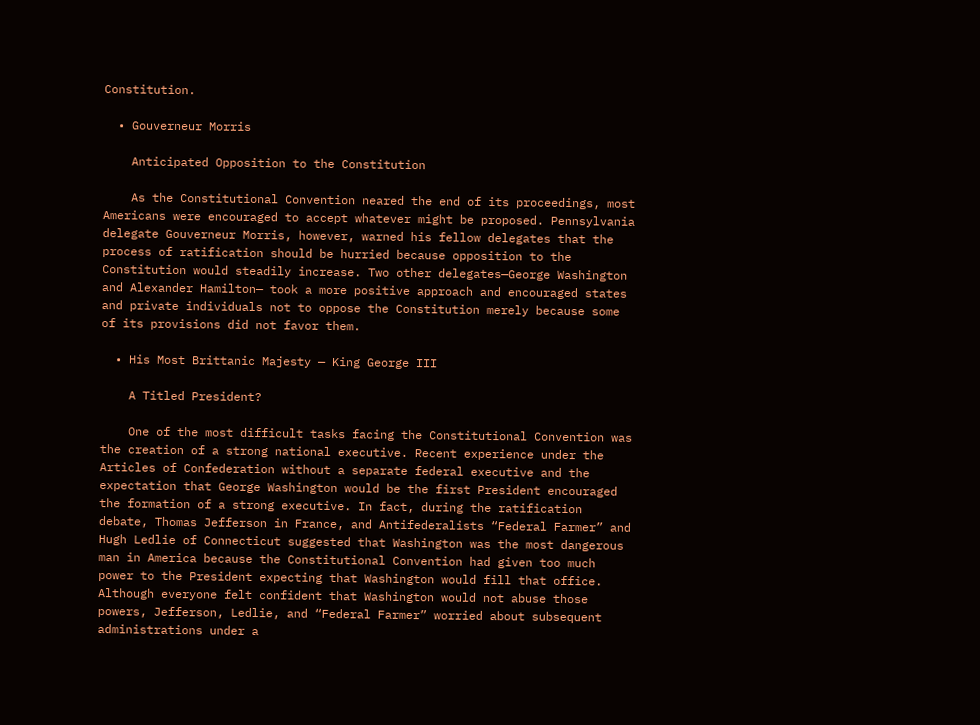Constitution.

  • Gouverneur Morris

    Anticipated Opposition to the Constitution

    As the Constitutional Convention neared the end of its proceedings, most Americans were encouraged to accept whatever might be proposed. Pennsylvania delegate Gouverneur Morris, however, warned his fellow delegates that the process of ratification should be hurried because opposition to the Constitution would steadily increase. Two other delegates—George Washington and Alexander Hamilton— took a more positive approach and encouraged states and private individuals not to oppose the Constitution merely because some of its provisions did not favor them.

  • His Most Brittanic Majesty — King George III

    A Titled President?

    One of the most difficult tasks facing the Constitutional Convention was the creation of a strong national executive. Recent experience under the Articles of Confederation without a separate federal executive and the expectation that George Washington would be the first President encouraged the formation of a strong executive. In fact, during the ratification debate, Thomas Jefferson in France, and Antifederalists “Federal Farmer” and Hugh Ledlie of Connecticut suggested that Washington was the most dangerous man in America because the Constitutional Convention had given too much power to the President expecting that Washington would fill that office. Although everyone felt confident that Washington would not abuse those powers, Jefferson, Ledlie, and “Federal Farmer” worried about subsequent administrations under a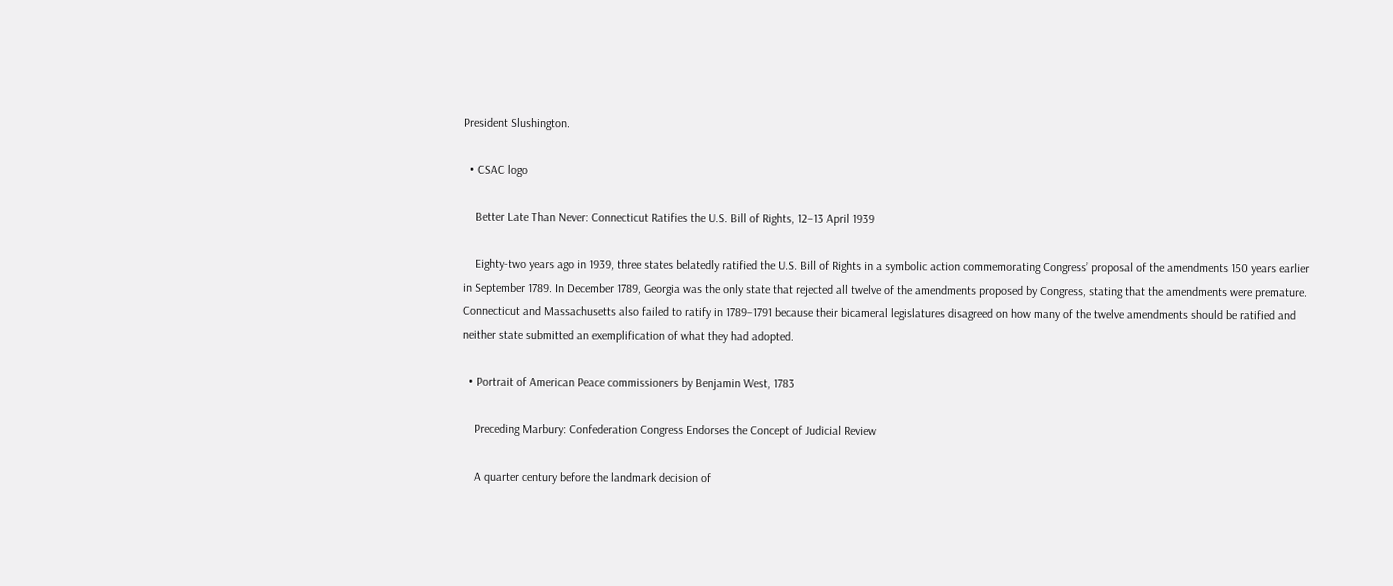President Slushington.

  • CSAC logo

    Better Late Than Never: Connecticut Ratifies the U.S. Bill of Rights, 12–13 April 1939

    Eighty-two years ago in 1939, three states belatedly ratified the U.S. Bill of Rights in a symbolic action commemorating Congress’ proposal of the amendments 150 years earlier in September 1789. In December 1789, Georgia was the only state that rejected all twelve of the amendments proposed by Congress, stating that the amendments were premature. Connecticut and Massachusetts also failed to ratify in 1789–1791 because their bicameral legislatures disagreed on how many of the twelve amendments should be ratified and neither state submitted an exemplification of what they had adopted.

  • Portrait of American Peace commissioners by Benjamin West, 1783

    Preceding Marbury: Confederation Congress Endorses the Concept of Judicial Review

    A quarter century before the landmark decision of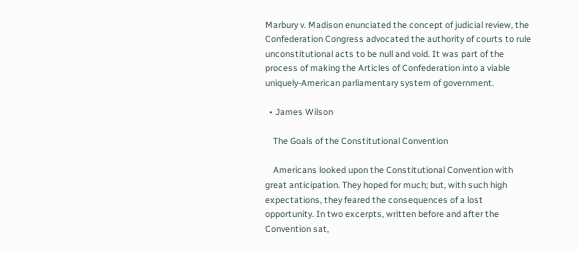Marbury v. Madison enunciated the concept of judicial review, the Confederation Congress advocated the authority of courts to rule unconstitutional acts to be null and void. It was part of the process of making the Articles of Confederation into a viable uniquely-American parliamentary system of government.

  • James Wilson

    The Goals of the Constitutional Convention

    Americans looked upon the Constitutional Convention with great anticipation. They hoped for much; but, with such high expectations, they feared the consequences of a lost opportunity. In two excerpts, written before and after the Convention sat,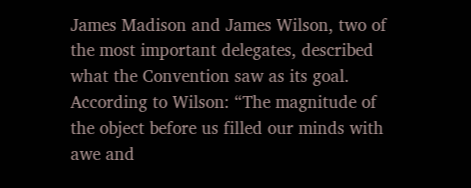James Madison and James Wilson, two of the most important delegates, described what the Convention saw as its goal. According to Wilson: “The magnitude of the object before us filled our minds with awe and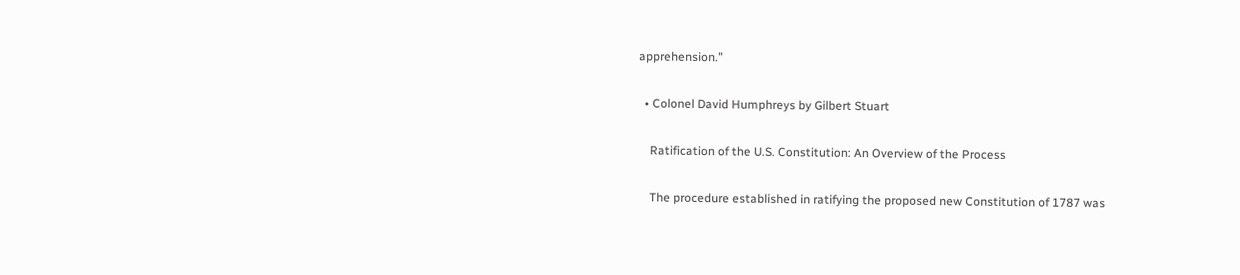apprehension.”

  • Colonel David Humphreys by Gilbert Stuart

    Ratification of the U.S. Constitution: An Overview of the Process

    The procedure established in ratifying the proposed new Constitution of 1787 was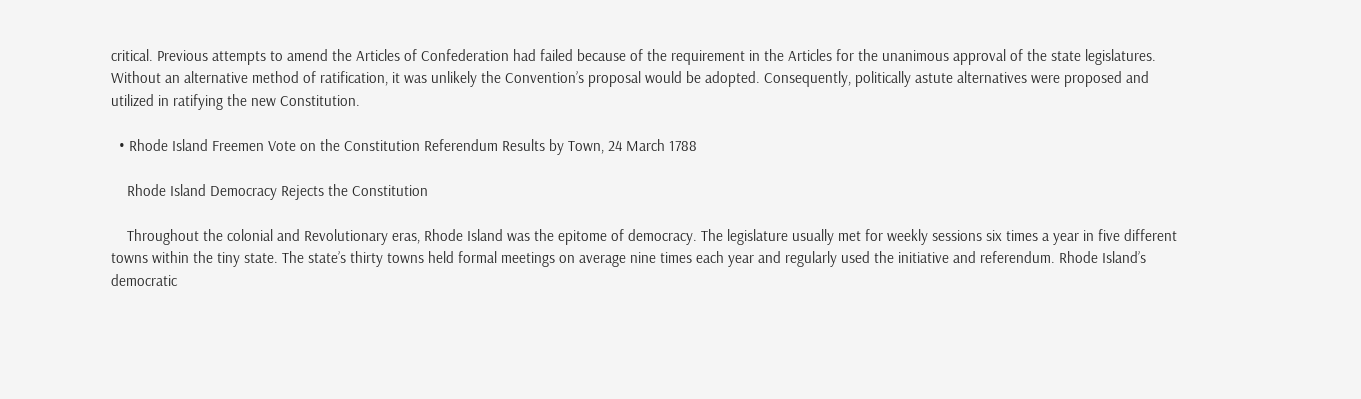critical. Previous attempts to amend the Articles of Confederation had failed because of the requirement in the Articles for the unanimous approval of the state legislatures. Without an alternative method of ratification, it was unlikely the Convention’s proposal would be adopted. Consequently, politically astute alternatives were proposed and utilized in ratifying the new Constitution.

  • Rhode Island Freemen Vote on the Constitution Referendum Results by Town, 24 March 1788

    Rhode Island Democracy Rejects the Constitution

    Throughout the colonial and Revolutionary eras, Rhode Island was the epitome of democracy. The legislature usually met for weekly sessions six times a year in five different towns within the tiny state. The state’s thirty towns held formal meetings on average nine times each year and regularly used the initiative and referendum. Rhode Island’s democratic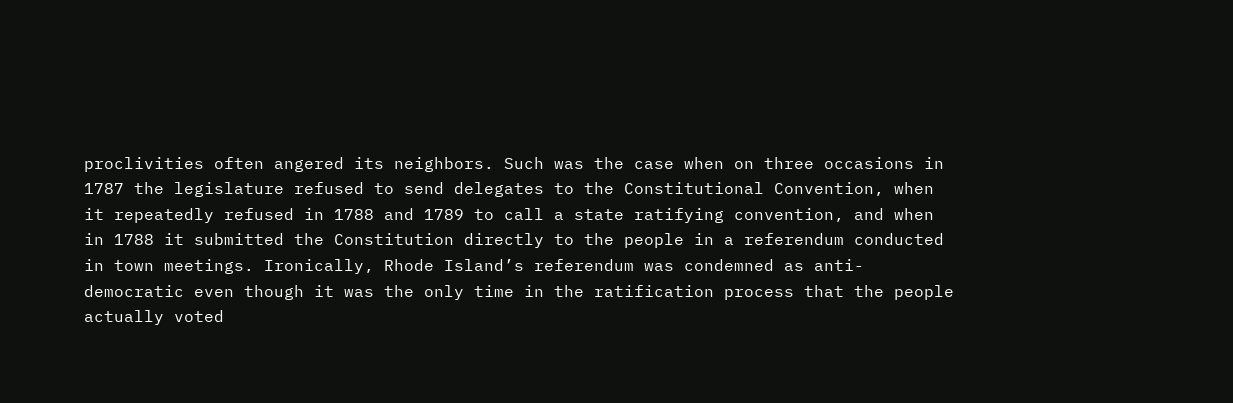proclivities often angered its neighbors. Such was the case when on three occasions in 1787 the legislature refused to send delegates to the Constitutional Convention, when it repeatedly refused in 1788 and 1789 to call a state ratifying convention, and when in 1788 it submitted the Constitution directly to the people in a referendum conducted in town meetings. Ironically, Rhode Island’s referendum was condemned as anti-democratic even though it was the only time in the ratification process that the people actually voted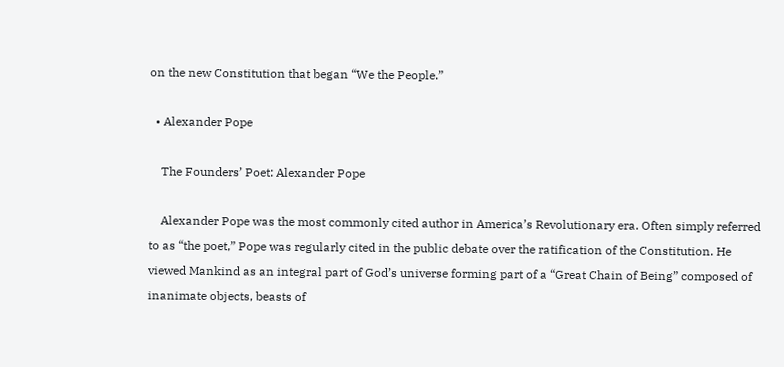on the new Constitution that began “We the People.”

  • Alexander Pope

    The Founders’ Poet: Alexander Pope

    Alexander Pope was the most commonly cited author in America’s Revolutionary era. Often simply referred to as “the poet,” Pope was regularly cited in the public debate over the ratification of the Constitution. He viewed Mankind as an integral part of God’s universe forming part of a “Great Chain of Being” composed of inanimate objects, beasts of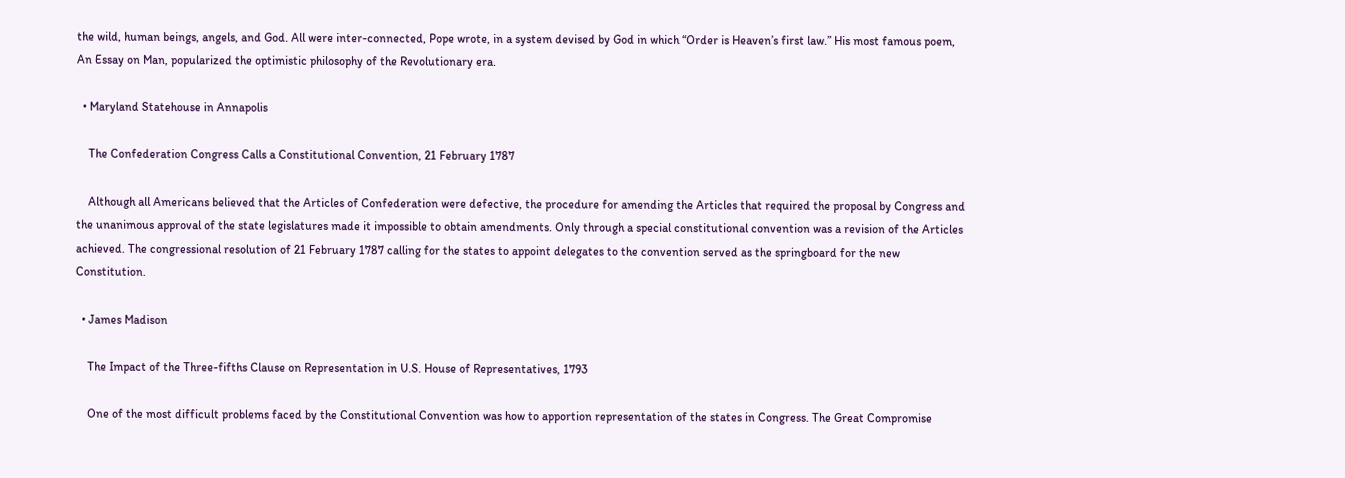the wild, human beings, angels, and God. All were inter-connected, Pope wrote, in a system devised by God in which “Order is Heaven’s first law.” His most famous poem, An Essay on Man, popularized the optimistic philosophy of the Revolutionary era.

  • Maryland Statehouse in Annapolis

    The Confederation Congress Calls a Constitutional Convention, 21 February 1787

    Although all Americans believed that the Articles of Confederation were defective, the procedure for amending the Articles that required the proposal by Congress and the unanimous approval of the state legislatures made it impossible to obtain amendments. Only through a special constitutional convention was a revision of the Articles achieved. The congressional resolution of 21 February 1787 calling for the states to appoint delegates to the convention served as the springboard for the new Constitution.

  • James Madison

    The Impact of the Three-fifths Clause on Representation in U.S. House of Representatives, 1793

    One of the most difficult problems faced by the Constitutional Convention was how to apportion representation of the states in Congress. The Great Compromise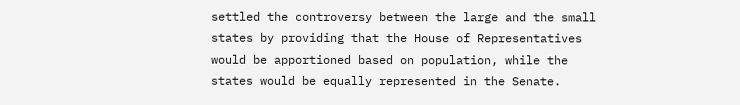settled the controversy between the large and the small states by providing that the House of Representatives would be apportioned based on population, while the states would be equally represented in the Senate.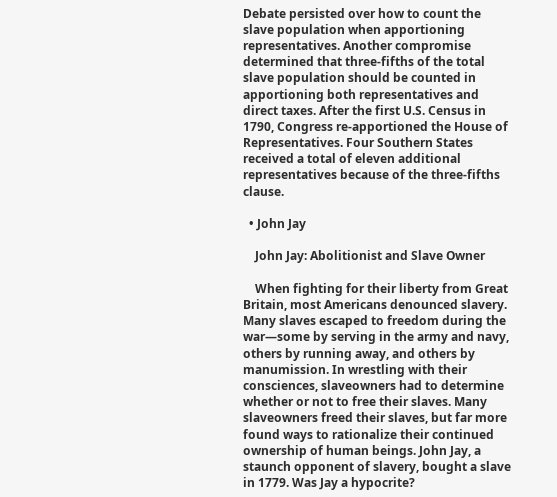Debate persisted over how to count the slave population when apportioning representatives. Another compromise determined that three-fifths of the total slave population should be counted in apportioning both representatives and direct taxes. After the first U.S. Census in 1790, Congress re-apportioned the House of Representatives. Four Southern States received a total of eleven additional representatives because of the three-fifths clause.

  • John Jay

    John Jay: Abolitionist and Slave Owner

    When fighting for their liberty from Great Britain, most Americans denounced slavery. Many slaves escaped to freedom during the war—some by serving in the army and navy, others by running away, and others by manumission. In wrestling with their consciences, slaveowners had to determine whether or not to free their slaves. Many slaveowners freed their slaves, but far more found ways to rationalize their continued ownership of human beings. John Jay, a staunch opponent of slavery, bought a slave in 1779. Was Jay a hypocrite?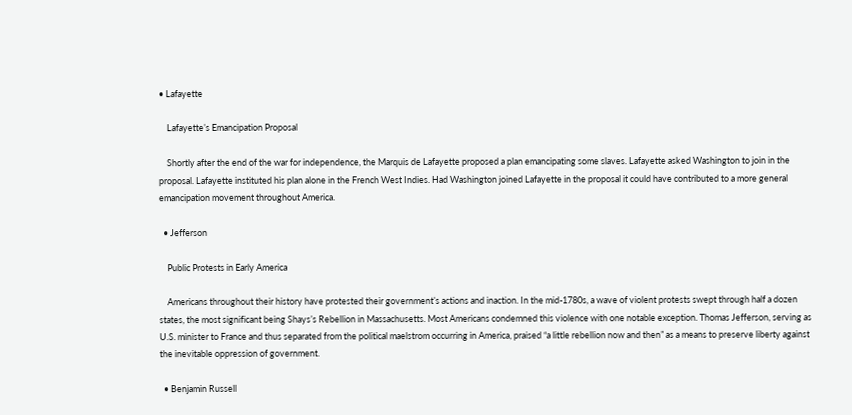• Lafayette

    Lafayette’s Emancipation Proposal

    Shortly after the end of the war for independence, the Marquis de Lafayette proposed a plan emancipating some slaves. Lafayette asked Washington to join in the proposal. Lafayette instituted his plan alone in the French West Indies. Had Washington joined Lafayette in the proposal it could have contributed to a more general emancipation movement throughout America.

  • Jefferson

    Public Protests in Early America

    Americans throughout their history have protested their government’s actions and inaction. In the mid-1780s, a wave of violent protests swept through half a dozen states, the most significant being Shays’s Rebellion in Massachusetts. Most Americans condemned this violence with one notable exception. Thomas Jefferson, serving as U.S. minister to France and thus separated from the political maelstrom occurring in America, praised “a little rebellion now and then” as a means to preserve liberty against the inevitable oppression of government.

  • Benjamin Russell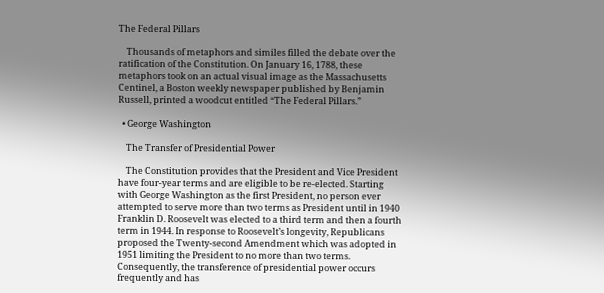The Federal Pillars

    Thousands of metaphors and similes filled the debate over the ratification of the Constitution. On January 16, 1788, these metaphors took on an actual visual image as the Massachusetts Centinel, a Boston weekly newspaper published by Benjamin Russell, printed a woodcut entitled “The Federal Pillars.”

  • George Washington

    The Transfer of Presidential Power

    The Constitution provides that the President and Vice President have four-year terms and are eligible to be re-elected. Starting with George Washington as the first President, no person ever attempted to serve more than two terms as President until in 1940 Franklin D. Roosevelt was elected to a third term and then a fourth term in 1944. In response to Roosevelt’s longevity, Republicans proposed the Twenty-second Amendment which was adopted in 1951 limiting the President to no more than two terms. Consequently, the transference of presidential power occurs frequently and has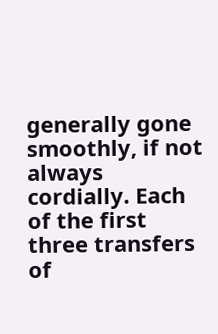generally gone smoothly, if not always cordially. Each of the first three transfers of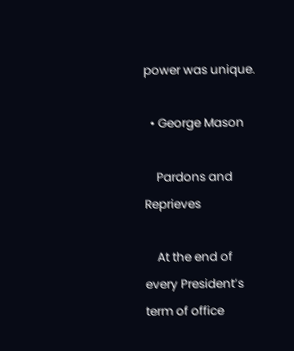power was unique.

  • George Mason

    Pardons and Reprieves

    At the end of every President’s term of office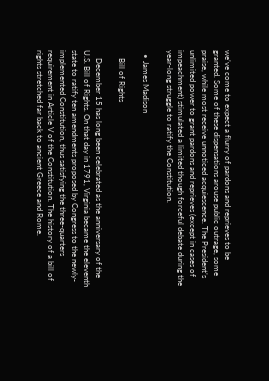we’ve come to expect a flurry of pardons and reprieves to be granted. Some of these dispensations arouse public outrage, some praise, while most receive unnoticed acquiescence. The President’s unlimited power to grant pardons and reprieves (except in cases of impeachment) stimulated a limited though forceful debate during the year-long struggle to ratify the Constitution.

  • James Madison

    Bill of Rights

    December 15 has long been celebrated as the anniversary of the U.S. Bill of Rights. On that day in 1791, Virginia became the eleventh state to ratify ten amendments proposed by Congress to the newly-implemented Constitution, thus satisfying the three-quarters requirement in Article V of the Constitution. The history of a bill of rights stretched far back to ancient Greece and Rome.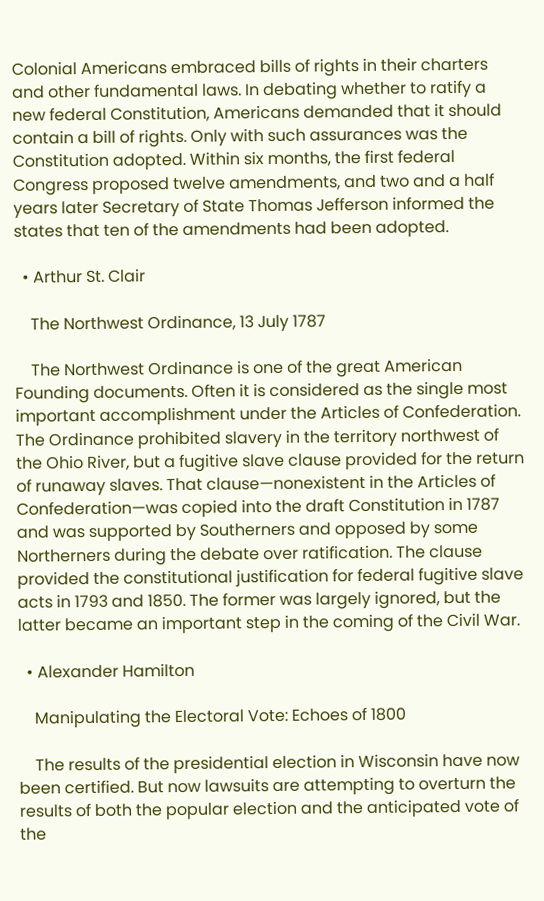Colonial Americans embraced bills of rights in their charters and other fundamental laws. In debating whether to ratify a new federal Constitution, Americans demanded that it should contain a bill of rights. Only with such assurances was the Constitution adopted. Within six months, the first federal Congress proposed twelve amendments, and two and a half years later Secretary of State Thomas Jefferson informed the states that ten of the amendments had been adopted.

  • Arthur St. Clair

    The Northwest Ordinance, 13 July 1787

    The Northwest Ordinance is one of the great American Founding documents. Often it is considered as the single most important accomplishment under the Articles of Confederation. The Ordinance prohibited slavery in the territory northwest of the Ohio River, but a fugitive slave clause provided for the return of runaway slaves. That clause—nonexistent in the Articles of Confederation—was copied into the draft Constitution in 1787 and was supported by Southerners and opposed by some Northerners during the debate over ratification. The clause provided the constitutional justification for federal fugitive slave acts in 1793 and 1850. The former was largely ignored, but the latter became an important step in the coming of the Civil War.

  • Alexander Hamilton

    Manipulating the Electoral Vote: Echoes of 1800

    The results of the presidential election in Wisconsin have now been certified. But now lawsuits are attempting to overturn the results of both the popular election and the anticipated vote of the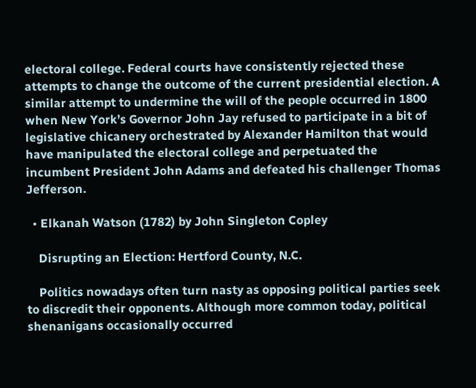electoral college. Federal courts have consistently rejected these attempts to change the outcome of the current presidential election. A similar attempt to undermine the will of the people occurred in 1800 when New York’s Governor John Jay refused to participate in a bit of legislative chicanery orchestrated by Alexander Hamilton that would have manipulated the electoral college and perpetuated the incumbent President John Adams and defeated his challenger Thomas Jefferson.

  • Elkanah Watson (1782) by John Singleton Copley

    Disrupting an Election: Hertford County, N.C.

    Politics nowadays often turn nasty as opposing political parties seek to discredit their opponents. Although more common today, political shenanigans occasionally occurred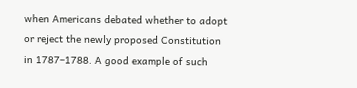when Americans debated whether to adopt or reject the newly proposed Constitution in 1787–1788. A good example of such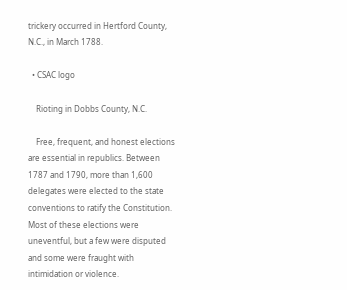trickery occurred in Hertford County, N.C., in March 1788.

  • CSAC logo

    Rioting in Dobbs County, N.C.

    Free, frequent, and honest elections are essential in republics. Between 1787 and 1790, more than 1,600 delegates were elected to the state conventions to ratify the Constitution. Most of these elections were uneventful, but a few were disputed and some were fraught with intimidation or violence.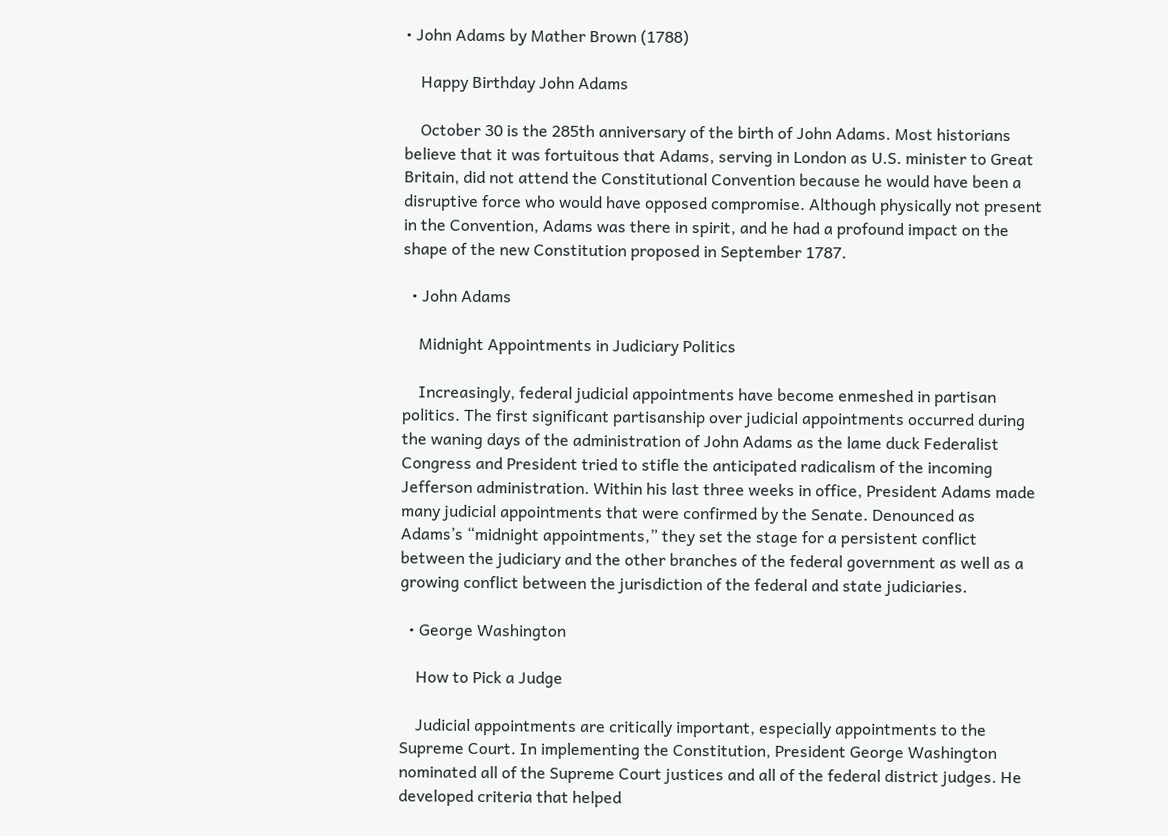• John Adams by Mather Brown (1788)

    Happy Birthday John Adams

    October 30 is the 285th anniversary of the birth of John Adams. Most historians believe that it was fortuitous that Adams, serving in London as U.S. minister to Great Britain, did not attend the Constitutional Convention because he would have been a disruptive force who would have opposed compromise. Although physically not present in the Convention, Adams was there in spirit, and he had a profound impact on the shape of the new Constitution proposed in September 1787.

  • John Adams

    Midnight Appointments in Judiciary Politics

    Increasingly, federal judicial appointments have become enmeshed in partisan politics. The first significant partisanship over judicial appointments occurred during the waning days of the administration of John Adams as the lame duck Federalist Congress and President tried to stifle the anticipated radicalism of the incoming Jefferson administration. Within his last three weeks in office, President Adams made many judicial appointments that were confirmed by the Senate. Denounced as Adams’s “midnight appointments,” they set the stage for a persistent conflict between the judiciary and the other branches of the federal government as well as a growing conflict between the jurisdiction of the federal and state judiciaries.

  • George Washington

    How to Pick a Judge

    Judicial appointments are critically important, especially appointments to the Supreme Court. In implementing the Constitution, President George Washington nominated all of the Supreme Court justices and all of the federal district judges. He developed criteria that helped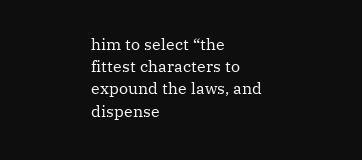him to select “the fittest characters to expound the laws, and dispense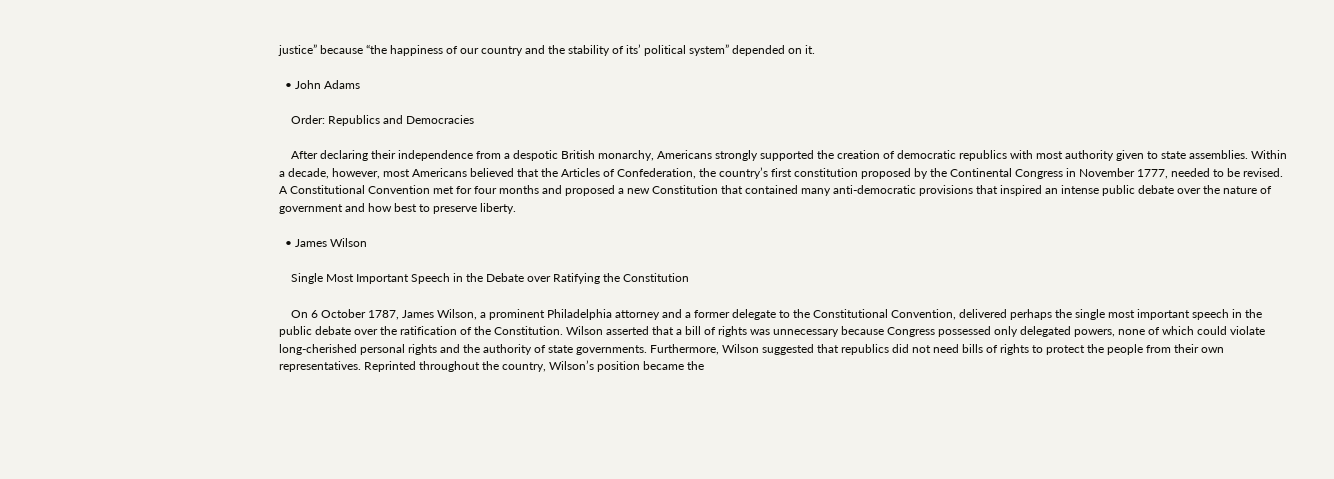justice” because “the happiness of our country and the stability of its’ political system” depended on it.

  • John Adams

    Order: Republics and Democracies

    After declaring their independence from a despotic British monarchy, Americans strongly supported the creation of democratic republics with most authority given to state assemblies. Within a decade, however, most Americans believed that the Articles of Confederation, the country’s first constitution proposed by the Continental Congress in November 1777, needed to be revised. A Constitutional Convention met for four months and proposed a new Constitution that contained many anti-democratic provisions that inspired an intense public debate over the nature of government and how best to preserve liberty.

  • James Wilson

    Single Most Important Speech in the Debate over Ratifying the Constitution

    On 6 October 1787, James Wilson, a prominent Philadelphia attorney and a former delegate to the Constitutional Convention, delivered perhaps the single most important speech in the public debate over the ratification of the Constitution. Wilson asserted that a bill of rights was unnecessary because Congress possessed only delegated powers, none of which could violate long-cherished personal rights and the authority of state governments. Furthermore, Wilson suggested that republics did not need bills of rights to protect the people from their own representatives. Reprinted throughout the country, Wilson’s position became the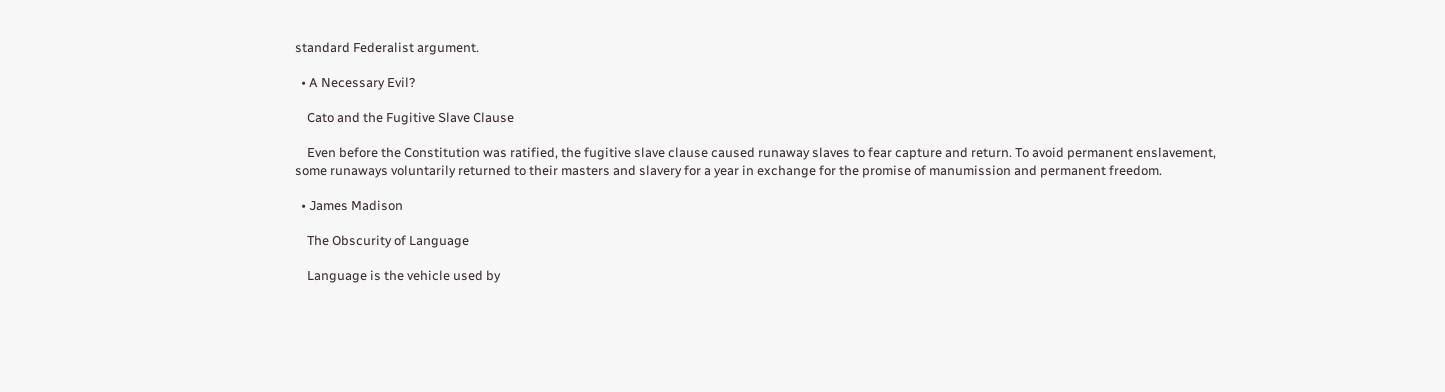standard Federalist argument.

  • A Necessary Evil?

    Cato and the Fugitive Slave Clause

    Even before the Constitution was ratified, the fugitive slave clause caused runaway slaves to fear capture and return. To avoid permanent enslavement, some runaways voluntarily returned to their masters and slavery for a year in exchange for the promise of manumission and permanent freedom.

  • James Madison

    The Obscurity of Language

    Language is the vehicle used by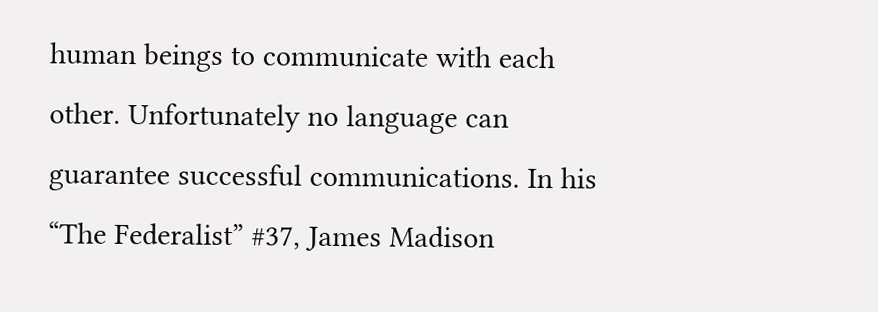human beings to communicate with each other. Unfortunately no language can guarantee successful communications. In his “The Federalist” #37, James Madison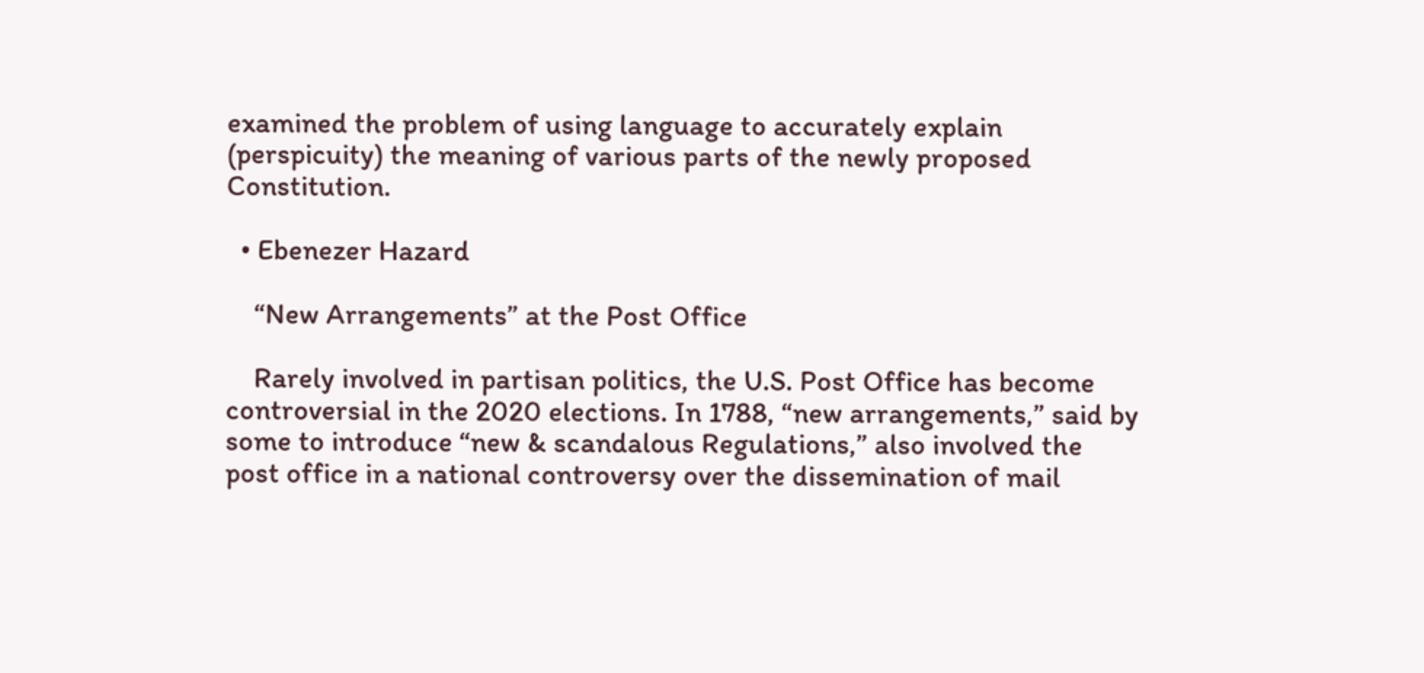examined the problem of using language to accurately explain (perspicuity) the meaning of various parts of the newly proposed Constitution.

  • Ebenezer Hazard

    “New Arrangements” at the Post Office

    Rarely involved in partisan politics, the U.S. Post Office has become controversial in the 2020 elections. In 1788, “new arrangements,” said by some to introduce “new & scandalous Regulations,” also involved the post office in a national controversy over the dissemination of mail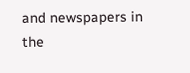and newspapers in the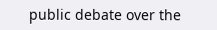public debate over the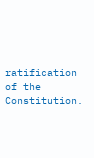ratification of the Constitution.